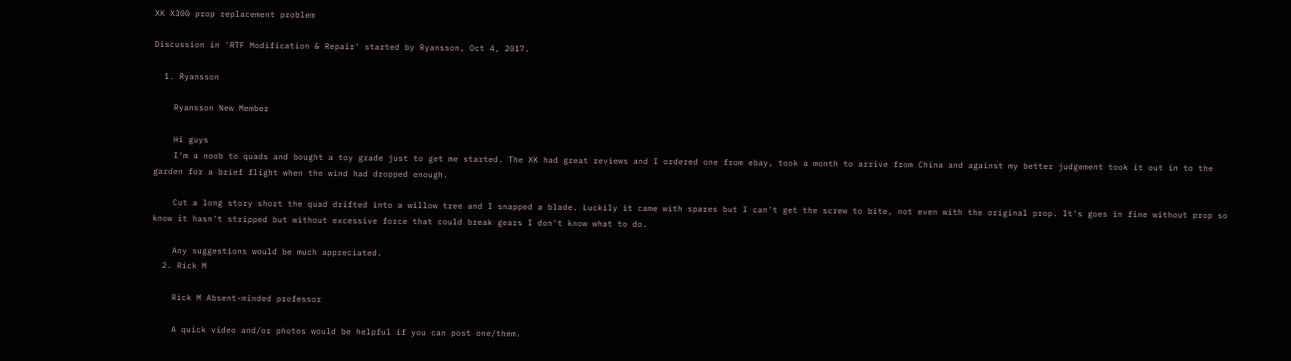XK X300 prop replacement problem

Discussion in 'RTF Modification & Repair' started by Ryansson, Oct 4, 2017.

  1. Ryansson

    Ryansson New Member

    Hi guys
    I'm a noob to quads and bought a toy grade just to get me started. The XK had great reviews and I ordered one from ebay, took a month to arrive from China and against my better judgement took it out in to the garden for a brief flight when the wind had dropped enough.

    Cut a long story short the quad drifted into a willow tree and I snapped a blade. Luckily it came with spares but I can't get the screw to bite, not even with the original prop. It's goes in fine without prop so know it hasn't stripped but without excessive force that could break gears I don't know what to do.

    Any suggestions would be much appreciated.
  2. Rick M

    Rick M Absent-minded professor

    A quick video and/or photos would be helpful if you can post one/them.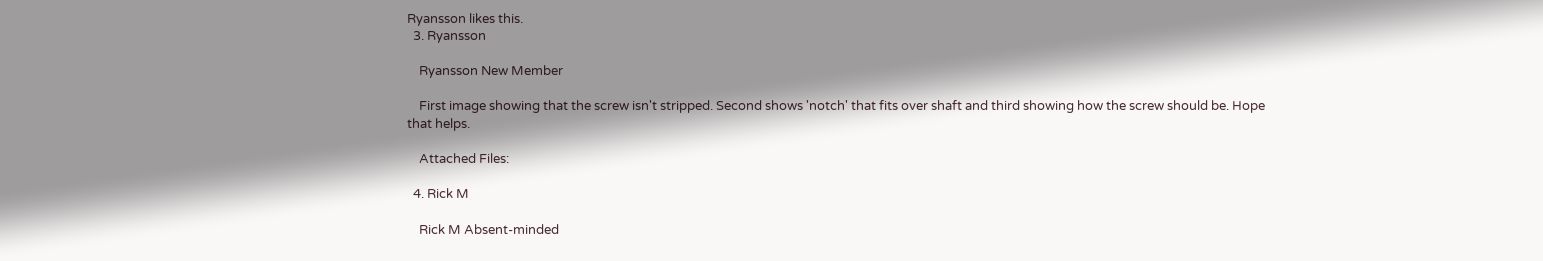Ryansson likes this.
  3. Ryansson

    Ryansson New Member

    First image showing that the screw isn't stripped. Second shows 'notch' that fits over shaft and third showing how the screw should be. Hope that helps.

    Attached Files:

  4. Rick M

    Rick M Absent-minded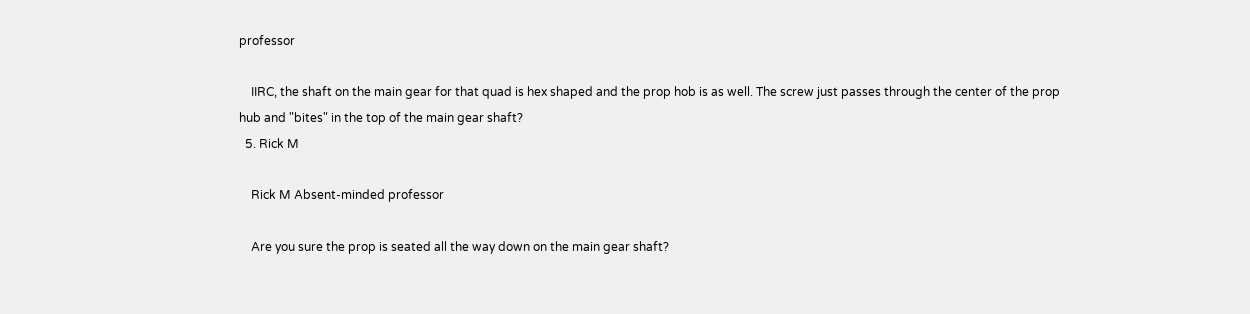professor

    IIRC, the shaft on the main gear for that quad is hex shaped and the prop hob is as well. The screw just passes through the center of the prop hub and "bites" in the top of the main gear shaft?
  5. Rick M

    Rick M Absent-minded professor

    Are you sure the prop is seated all the way down on the main gear shaft?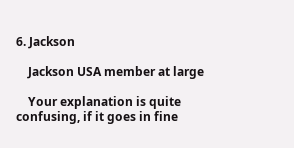6. Jackson

    Jackson USA member at large

    Your explanation is quite confusing, if it goes in fine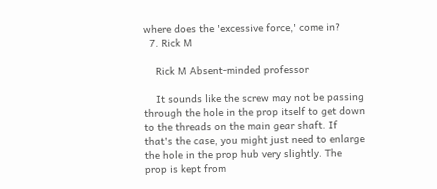where does the 'excessive force,' come in?
  7. Rick M

    Rick M Absent-minded professor

    It sounds like the screw may not be passing through the hole in the prop itself to get down to the threads on the main gear shaft. If that's the case, you might just need to enlarge the hole in the prop hub very slightly. The prop is kept from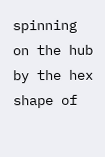spinning on the hub by the hex shape of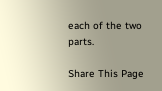each of the two parts.

Share This Page